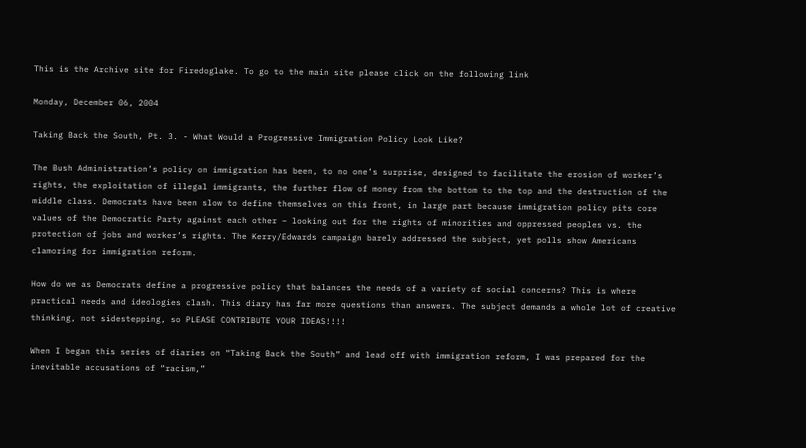This is the Archive site for Firedoglake. To go to the main site please click on the following link

Monday, December 06, 2004

Taking Back the South, Pt. 3. - What Would a Progressive Immigration Policy Look Like?

The Bush Administration’s policy on immigration has been, to no one’s surprise, designed to facilitate the erosion of worker’s rights, the exploitation of illegal immigrants, the further flow of money from the bottom to the top and the destruction of the middle class. Democrats have been slow to define themselves on this front, in large part because immigration policy pits core values of the Democratic Party against each other – looking out for the rights of minorities and oppressed peoples vs. the protection of jobs and worker’s rights. The Kerry/Edwards campaign barely addressed the subject, yet polls show Americans clamoring for immigration reform.

How do we as Democrats define a progressive policy that balances the needs of a variety of social concerns? This is where practical needs and ideologies clash. This diary has far more questions than answers. The subject demands a whole lot of creative thinking, not sidestepping, so PLEASE CONTRIBUTE YOUR IDEAS!!!!

When I began this series of diaries on “Taking Back the South” and lead off with immigration reform, I was prepared for the inevitable accusations of “racism,”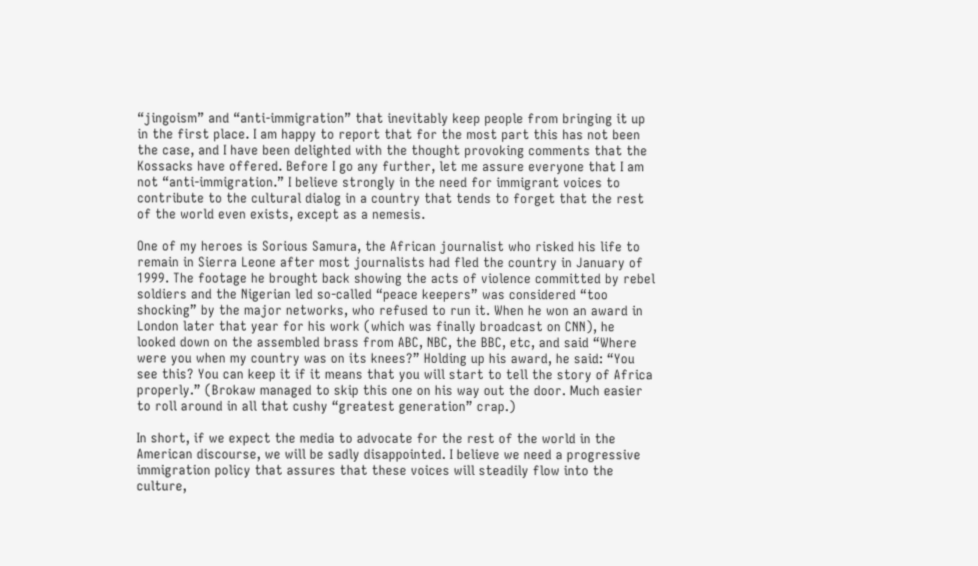“jingoism” and “anti-immigration” that inevitably keep people from bringing it up in the first place. I am happy to report that for the most part this has not been the case, and I have been delighted with the thought provoking comments that the Kossacks have offered. Before I go any further, let me assure everyone that I am not “anti-immigration.” I believe strongly in the need for immigrant voices to contribute to the cultural dialog in a country that tends to forget that the rest of the world even exists, except as a nemesis.

One of my heroes is Sorious Samura, the African journalist who risked his life to remain in Sierra Leone after most journalists had fled the country in January of 1999. The footage he brought back showing the acts of violence committed by rebel soldiers and the Nigerian led so-called “peace keepers” was considered “too shocking” by the major networks, who refused to run it. When he won an award in London later that year for his work (which was finally broadcast on CNN), he looked down on the assembled brass from ABC, NBC, the BBC, etc, and said “Where were you when my country was on its knees?” Holding up his award, he said: “You see this? You can keep it if it means that you will start to tell the story of Africa properly.” (Brokaw managed to skip this one on his way out the door. Much easier to roll around in all that cushy “greatest generation” crap.)

In short, if we expect the media to advocate for the rest of the world in the American discourse, we will be sadly disappointed. I believe we need a progressive immigration policy that assures that these voices will steadily flow into the culture,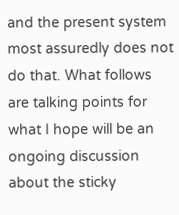and the present system most assuredly does not do that. What follows are talking points for what I hope will be an ongoing discussion about the sticky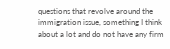questions that revolve around the immigration issue, something I think about a lot and do not have any firm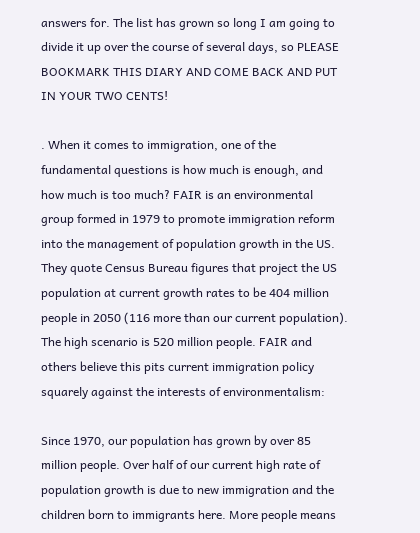answers for. The list has grown so long I am going to divide it up over the course of several days, so PLEASE BOOKMARK THIS DIARY AND COME BACK AND PUT IN YOUR TWO CENTS!

. When it comes to immigration, one of the fundamental questions is how much is enough, and how much is too much? FAIR is an environmental group formed in 1979 to promote immigration reform into the management of population growth in the US. They quote Census Bureau figures that project the US population at current growth rates to be 404 million people in 2050 (116 more than our current population). The high scenario is 520 million people. FAIR and others believe this pits current immigration policy squarely against the interests of environmentalism:

Since 1970, our population has grown by over 85 million people. Over half of our current high rate of population growth is due to new immigration and the children born to immigrants here. More people means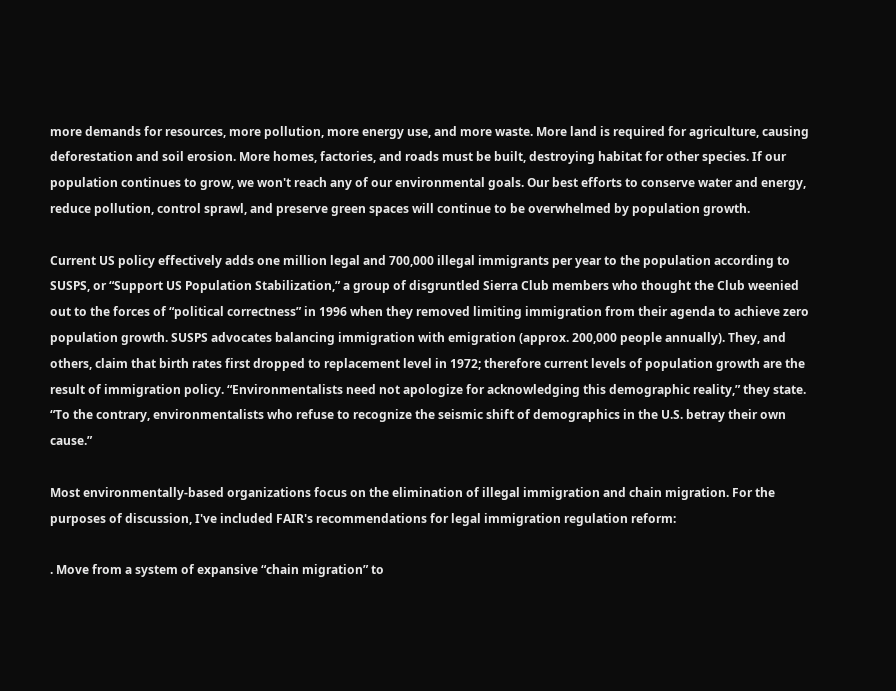more demands for resources, more pollution, more energy use, and more waste. More land is required for agriculture, causing deforestation and soil erosion. More homes, factories, and roads must be built, destroying habitat for other species. If our population continues to grow, we won't reach any of our environmental goals. Our best efforts to conserve water and energy, reduce pollution, control sprawl, and preserve green spaces will continue to be overwhelmed by population growth.

Current US policy effectively adds one million legal and 700,000 illegal immigrants per year to the population according to SUSPS, or “Support US Population Stabilization,” a group of disgruntled Sierra Club members who thought the Club weenied out to the forces of “political correctness” in 1996 when they removed limiting immigration from their agenda to achieve zero population growth. SUSPS advocates balancing immigration with emigration (approx. 200,000 people annually). They, and others, claim that birth rates first dropped to replacement level in 1972; therefore current levels of population growth are the result of immigration policy. “Environmentalists need not apologize for acknowledging this demographic reality,” they state. “To the contrary, environmentalists who refuse to recognize the seismic shift of demographics in the U.S. betray their own cause.”

Most environmentally-based organizations focus on the elimination of illegal immigration and chain migration. For the purposes of discussion, I've included FAIR's recommendations for legal immigration regulation reform:

. Move from a system of expansive “chain migration” to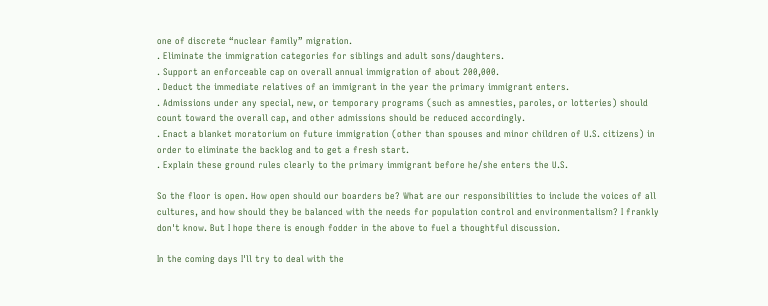one of discrete “nuclear family” migration.
. Eliminate the immigration categories for siblings and adult sons/daughters.
. Support an enforceable cap on overall annual immigration of about 200,000.
. Deduct the immediate relatives of an immigrant in the year the primary immigrant enters.
. Admissions under any special, new, or temporary programs (such as amnesties, paroles, or lotteries) should count toward the overall cap, and other admissions should be reduced accordingly.
. Enact a blanket moratorium on future immigration (other than spouses and minor children of U.S. citizens) in order to eliminate the backlog and to get a fresh start.
. Explain these ground rules clearly to the primary immigrant before he/she enters the U.S.

So the floor is open. How open should our boarders be? What are our responsibilities to include the voices of all cultures, and how should they be balanced with the needs for population control and environmentalism? I frankly don't know. But I hope there is enough fodder in the above to fuel a thoughtful discussion.

In the coming days I'll try to deal with the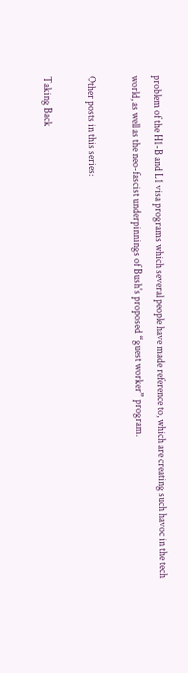problem of the H1-B and L1 visa programs which several people have made reference to, which are creating such havoc in the tech world, as well as the neo-fascist underpinnings of Bush's proposed “guest worker” program.

Other posts in this series:

Taking Back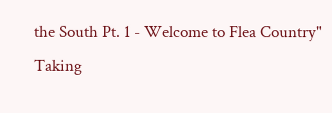the South Pt. 1 - Welcome to Flea Country"
Taking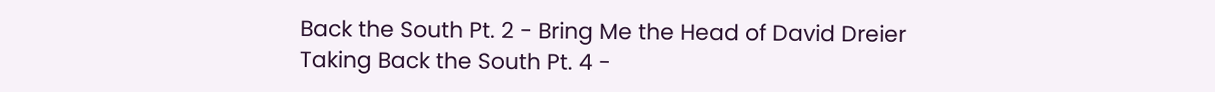Back the South Pt. 2 - Bring Me the Head of David Dreier
Taking Back the South Pt. 4 -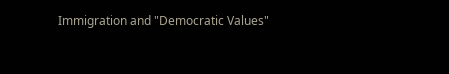Immigration and "Democratic Values"